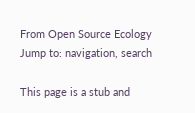From Open Source Ecology
Jump to: navigation, search

This page is a stub and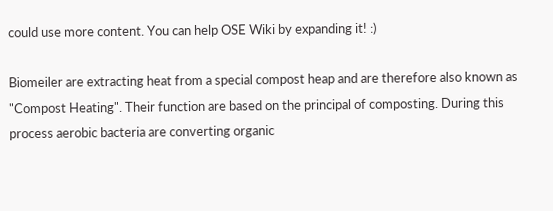could use more content. You can help OSE Wiki by expanding it! :)

Biomeiler are extracting heat from a special compost heap and are therefore also known as "Compost Heating". Their function are based on the principal of composting. During this process aerobic bacteria are converting organic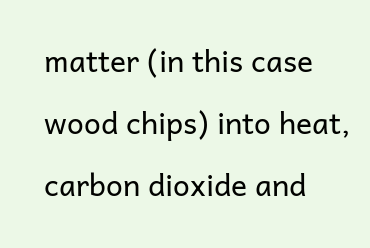matter (in this case wood chips) into heat, carbon dioxide and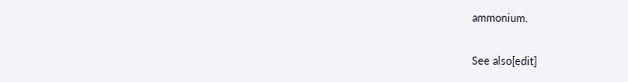ammonium.

See also[edit]